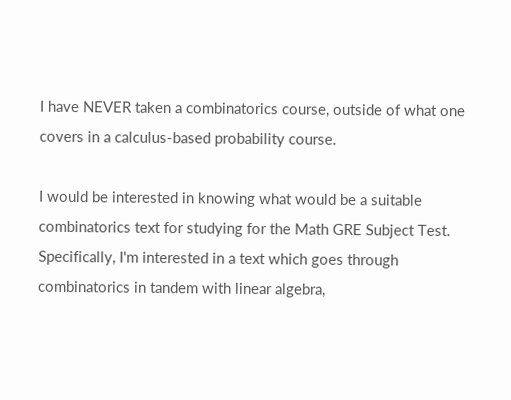I have NEVER taken a combinatorics course, outside of what one covers in a calculus-based probability course.

I would be interested in knowing what would be a suitable combinatorics text for studying for the Math GRE Subject Test. Specifically, I'm interested in a text which goes through combinatorics in tandem with linear algebra,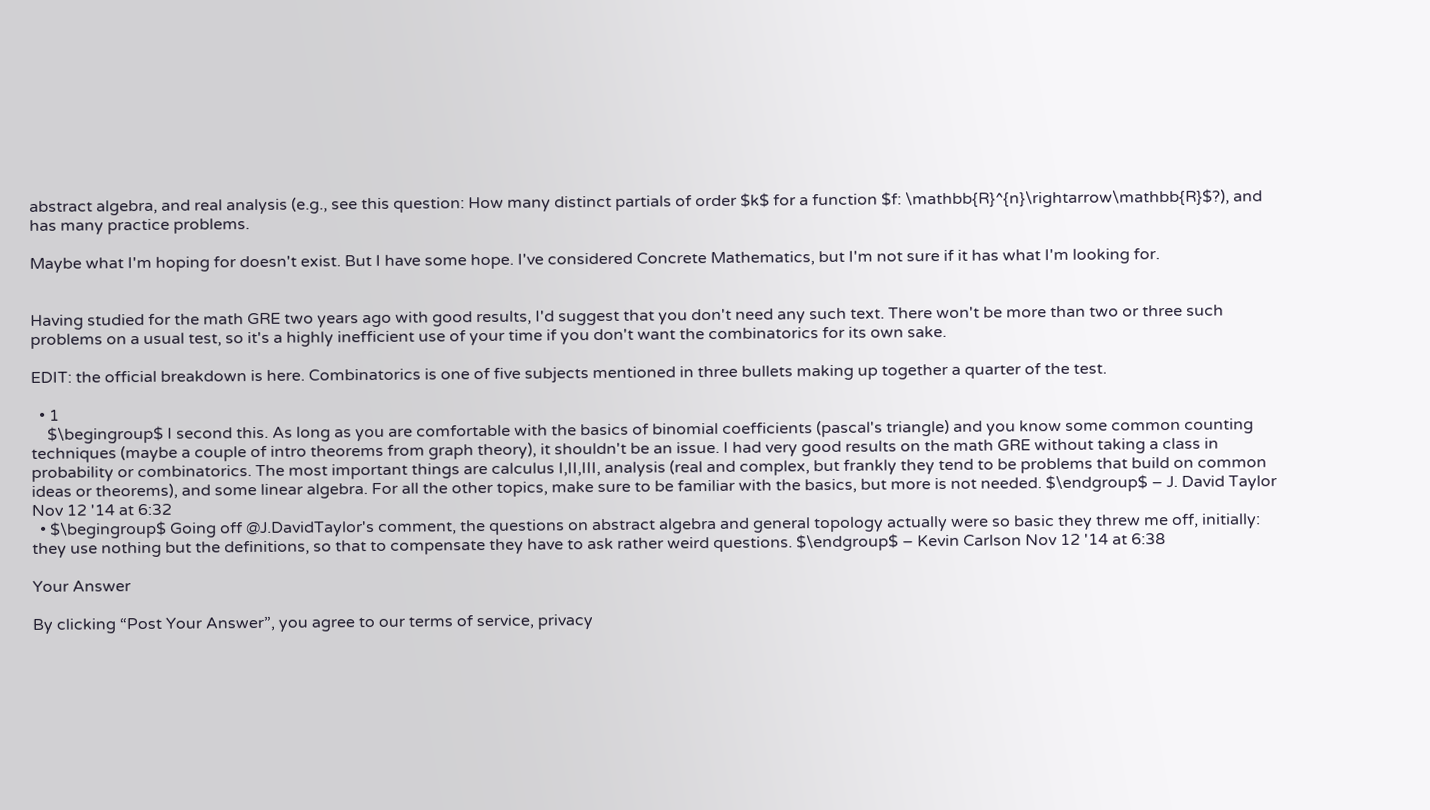abstract algebra, and real analysis (e.g., see this question: How many distinct partials of order $k$ for a function $f: \mathbb{R}^{n}\rightarrow\mathbb{R}$?), and has many practice problems.

Maybe what I'm hoping for doesn't exist. But I have some hope. I've considered Concrete Mathematics, but I'm not sure if it has what I'm looking for.


Having studied for the math GRE two years ago with good results, I'd suggest that you don't need any such text. There won't be more than two or three such problems on a usual test, so it's a highly inefficient use of your time if you don't want the combinatorics for its own sake.

EDIT: the official breakdown is here. Combinatorics is one of five subjects mentioned in three bullets making up together a quarter of the test.

  • 1
    $\begingroup$ I second this. As long as you are comfortable with the basics of binomial coefficients (pascal's triangle) and you know some common counting techniques (maybe a couple of intro theorems from graph theory), it shouldn't be an issue. I had very good results on the math GRE without taking a class in probability or combinatorics. The most important things are calculus I,II,III, analysis (real and complex, but frankly they tend to be problems that build on common ideas or theorems), and some linear algebra. For all the other topics, make sure to be familiar with the basics, but more is not needed. $\endgroup$ – J. David Taylor Nov 12 '14 at 6:32
  • $\begingroup$ Going off @J.DavidTaylor's comment, the questions on abstract algebra and general topology actually were so basic they threw me off, initially: they use nothing but the definitions, so that to compensate they have to ask rather weird questions. $\endgroup$ – Kevin Carlson Nov 12 '14 at 6:38

Your Answer

By clicking “Post Your Answer”, you agree to our terms of service, privacy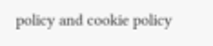policy and cookie policy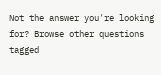Not the answer you're looking for? Browse other questions tagged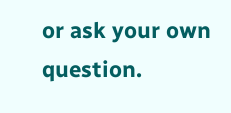or ask your own question.